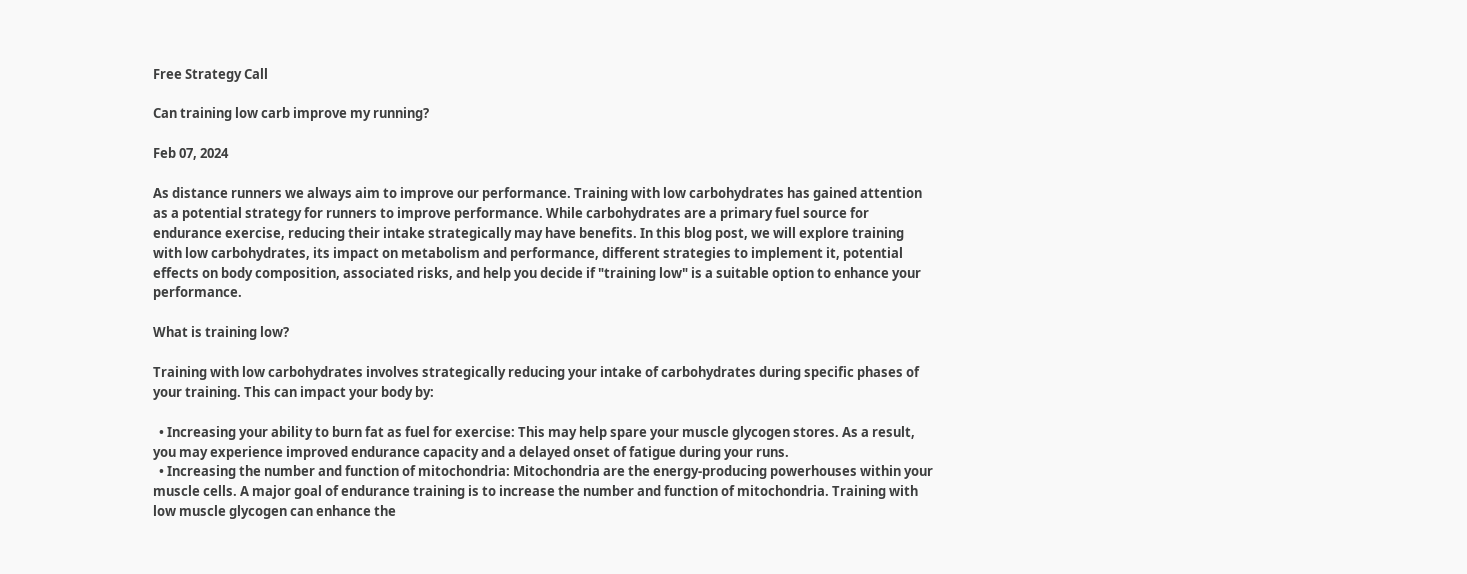Free Strategy Call

Can training low carb improve my running?

Feb 07, 2024

As distance runners we always aim to improve our performance. Training with low carbohydrates has gained attention as a potential strategy for runners to improve performance. While carbohydrates are a primary fuel source for endurance exercise, reducing their intake strategically may have benefits. In this blog post, we will explore training with low carbohydrates, its impact on metabolism and performance, different strategies to implement it, potential effects on body composition, associated risks, and help you decide if "training low" is a suitable option to enhance your performance.

What is training low?

Training with low carbohydrates involves strategically reducing your intake of carbohydrates during specific phases of your training. This can impact your body by:

  • Increasing your ability to burn fat as fuel for exercise: This may help spare your muscle glycogen stores. As a result, you may experience improved endurance capacity and a delayed onset of fatigue during your runs.
  • Increasing the number and function of mitochondria: Mitochondria are the energy-producing powerhouses within your muscle cells. A major goal of endurance training is to increase the number and function of mitochondria. Training with low muscle glycogen can enhance the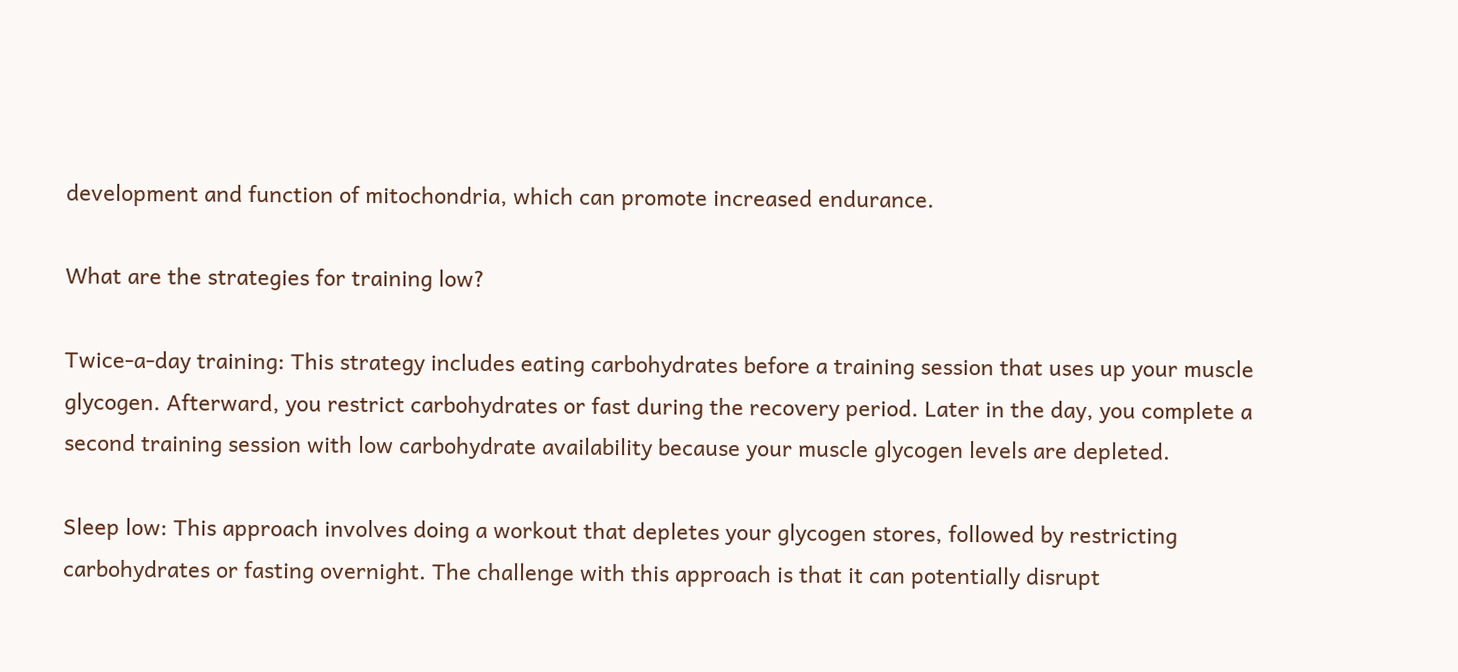development and function of mitochondria, which can promote increased endurance.

What are the strategies for training low?

Twice-a-day training: This strategy includes eating carbohydrates before a training session that uses up your muscle glycogen. Afterward, you restrict carbohydrates or fast during the recovery period. Later in the day, you complete a second training session with low carbohydrate availability because your muscle glycogen levels are depleted.

Sleep low: This approach involves doing a workout that depletes your glycogen stores, followed by restricting carbohydrates or fasting overnight. The challenge with this approach is that it can potentially disrupt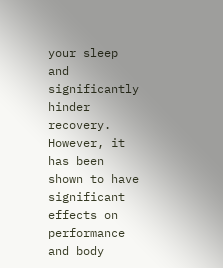your sleep and significantly hinder recovery. However, it has been shown to have significant effects on performance and body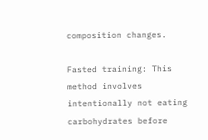composition changes.

Fasted training: This method involves intentionally not eating carbohydrates before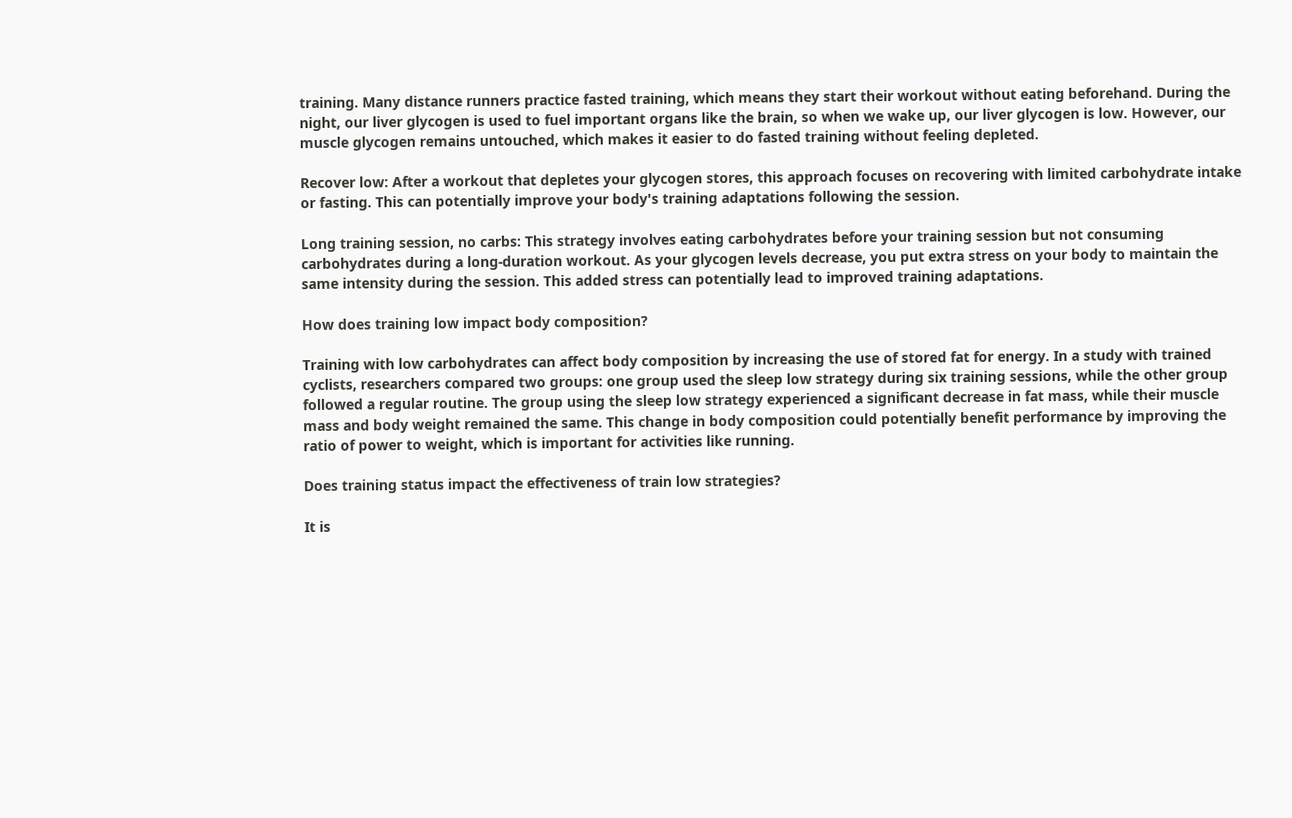training. Many distance runners practice fasted training, which means they start their workout without eating beforehand. During the night, our liver glycogen is used to fuel important organs like the brain, so when we wake up, our liver glycogen is low. However, our muscle glycogen remains untouched, which makes it easier to do fasted training without feeling depleted.

Recover low: After a workout that depletes your glycogen stores, this approach focuses on recovering with limited carbohydrate intake or fasting. This can potentially improve your body's training adaptations following the session.

Long training session, no carbs: This strategy involves eating carbohydrates before your training session but not consuming carbohydrates during a long-duration workout. As your glycogen levels decrease, you put extra stress on your body to maintain the same intensity during the session. This added stress can potentially lead to improved training adaptations.

How does training low impact body composition?

Training with low carbohydrates can affect body composition by increasing the use of stored fat for energy. In a study with trained cyclists, researchers compared two groups: one group used the sleep low strategy during six training sessions, while the other group followed a regular routine. The group using the sleep low strategy experienced a significant decrease in fat mass, while their muscle mass and body weight remained the same. This change in body composition could potentially benefit performance by improving the ratio of power to weight, which is important for activities like running.

Does training status impact the effectiveness of train low strategies?

It is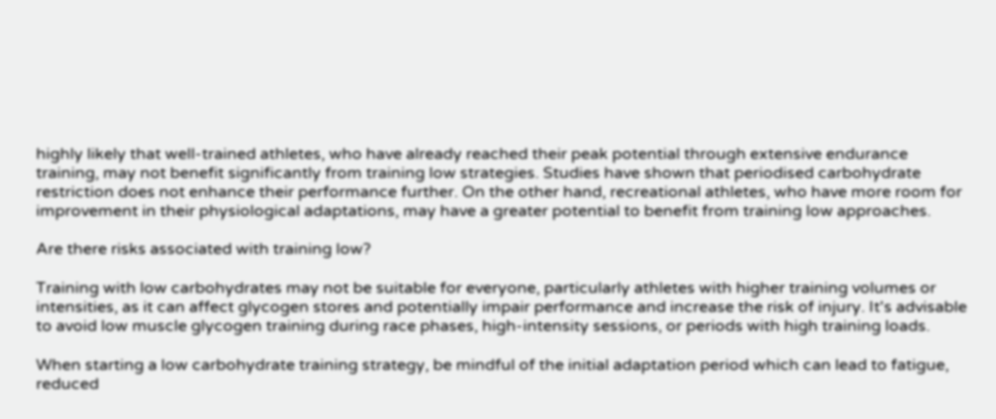highly likely that well-trained athletes, who have already reached their peak potential through extensive endurance training, may not benefit significantly from training low strategies. Studies have shown that periodised carbohydrate restriction does not enhance their performance further. On the other hand, recreational athletes, who have more room for improvement in their physiological adaptations, may have a greater potential to benefit from training low approaches.

Are there risks associated with training low?

Training with low carbohydrates may not be suitable for everyone, particularly athletes with higher training volumes or intensities, as it can affect glycogen stores and potentially impair performance and increase the risk of injury. It's advisable to avoid low muscle glycogen training during race phases, high-intensity sessions, or periods with high training loads.

When starting a low carbohydrate training strategy, be mindful of the initial adaptation period which can lead to fatigue, reduced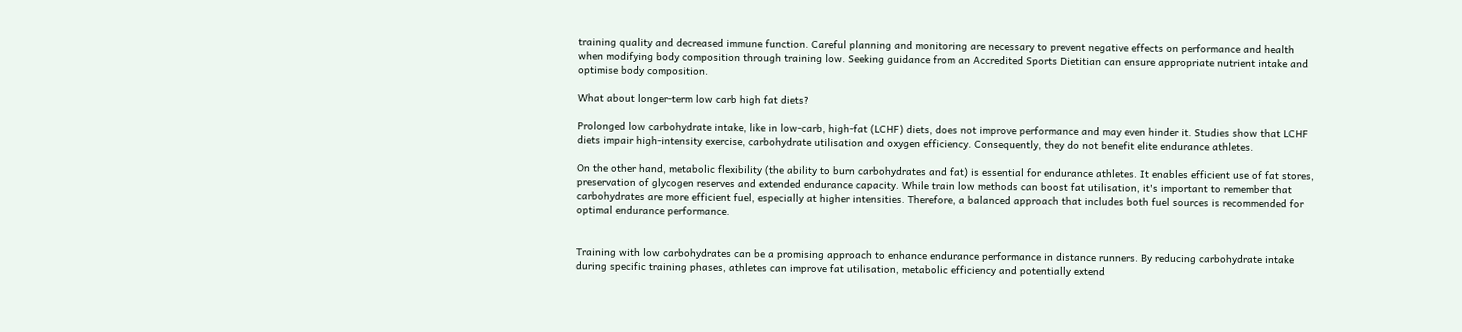training quality and decreased immune function. Careful planning and monitoring are necessary to prevent negative effects on performance and health when modifying body composition through training low. Seeking guidance from an Accredited Sports Dietitian can ensure appropriate nutrient intake and optimise body composition.

What about longer-term low carb high fat diets?

Prolonged low carbohydrate intake, like in low-carb, high-fat (LCHF) diets, does not improve performance and may even hinder it. Studies show that LCHF diets impair high-intensity exercise, carbohydrate utilisation and oxygen efficiency. Consequently, they do not benefit elite endurance athletes.

On the other hand, metabolic flexibility (the ability to burn carbohydrates and fat) is essential for endurance athletes. It enables efficient use of fat stores, preservation of glycogen reserves and extended endurance capacity. While train low methods can boost fat utilisation, it's important to remember that carbohydrates are more efficient fuel, especially at higher intensities. Therefore, a balanced approach that includes both fuel sources is recommended for optimal endurance performance.


Training with low carbohydrates can be a promising approach to enhance endurance performance in distance runners. By reducing carbohydrate intake during specific training phases, athletes can improve fat utilisation, metabolic efficiency and potentially extend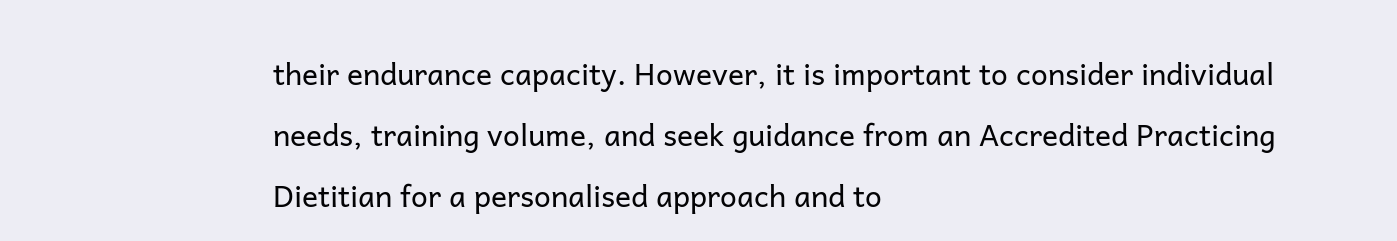their endurance capacity. However, it is important to consider individual needs, training volume, and seek guidance from an Accredited Practicing Dietitian for a personalised approach and to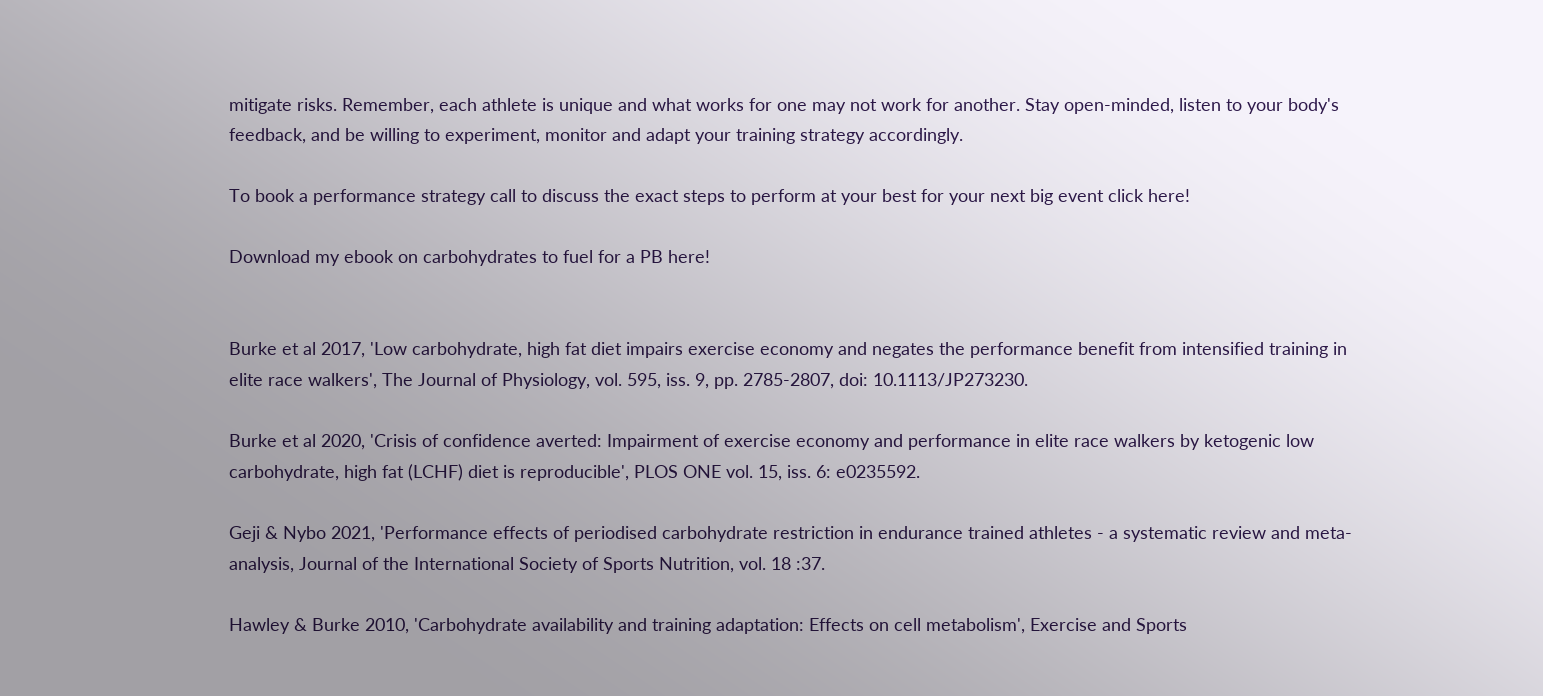mitigate risks. Remember, each athlete is unique and what works for one may not work for another. Stay open-minded, listen to your body's feedback, and be willing to experiment, monitor and adapt your training strategy accordingly.

To book a performance strategy call to discuss the exact steps to perform at your best for your next big event click here!

Download my ebook on carbohydrates to fuel for a PB here!


Burke et al 2017, 'Low carbohydrate, high fat diet impairs exercise economy and negates the performance benefit from intensified training in elite race walkers', The Journal of Physiology, vol. 595, iss. 9, pp. 2785-2807, doi: 10.1113/JP273230.

Burke et al 2020, 'Crisis of confidence averted: Impairment of exercise economy and performance in elite race walkers by ketogenic low carbohydrate, high fat (LCHF) diet is reproducible', PLOS ONE vol. 15, iss. 6: e0235592.

Geji & Nybo 2021, 'Performance effects of periodised carbohydrate restriction in endurance trained athletes - a systematic review and meta-analysis, Journal of the International Society of Sports Nutrition, vol. 18 :37.

Hawley & Burke 2010, 'Carbohydrate availability and training adaptation: Effects on cell metabolism', Exercise and Sports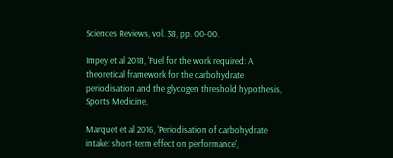Sciences Reviews, vol. 38, pp. 00-00.

Impey et al 2018, 'Fuel for the work required: A theoretical framework for the carbohydrate periodisation and the glycogen threshold hypothesis, Sports Medicine,

Marquet et al 2016, 'Periodisation of carbohydrate intake: short-term effect on performance',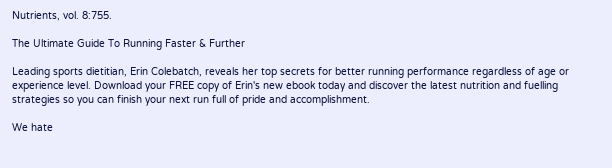Nutrients, vol. 8:755.

The Ultimate Guide To Running Faster & Further

Leading sports dietitian, Erin Colebatch, reveals her top secrets for better running performance regardless of age or experience level. Download your FREE copy of Erin's new ebook today and discover the latest nutrition and fuelling strategies so you can finish your next run full of pride and accomplishment.

We hate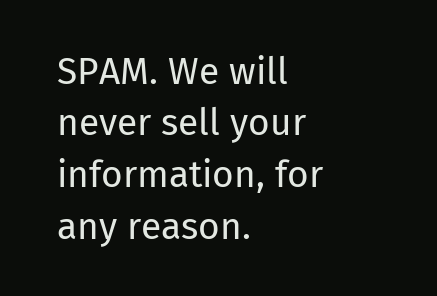SPAM. We will never sell your information, for any reason.